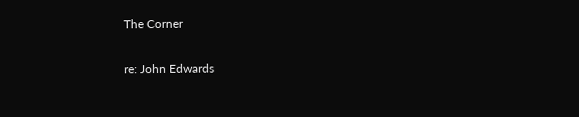The Corner

re: John Edwards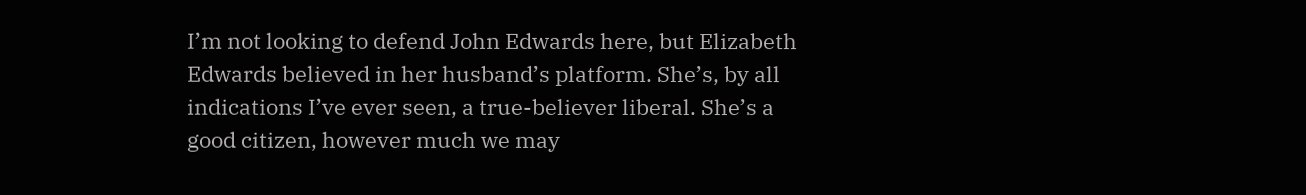I’m not looking to defend John Edwards here, but Elizabeth Edwards believed in her husband’s platform. She’s, by all indications I’ve ever seen, a true-believer liberal. She’s a good citizen, however much we may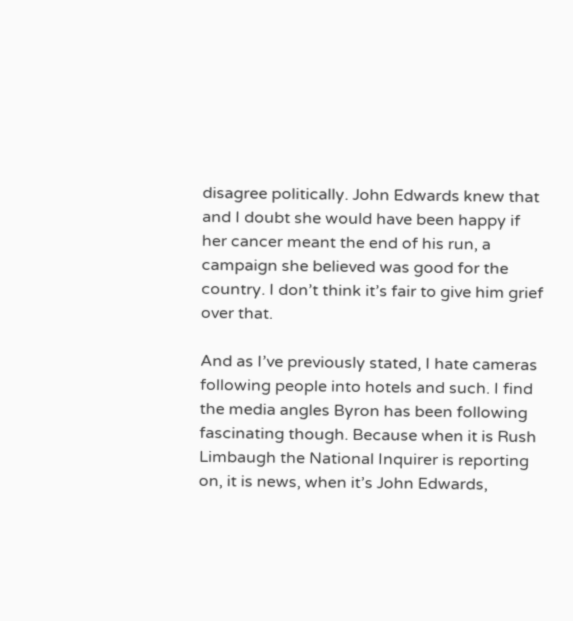disagree politically. John Edwards knew that and I doubt she would have been happy if her cancer meant the end of his run, a campaign she believed was good for the country. I don’t think it’s fair to give him grief over that.

And as I’ve previously stated, I hate cameras following people into hotels and such. I find the media angles Byron has been following fascinating though. Because when it is Rush Limbaugh the National Inquirer is reporting on, it is news, when it’s John Edwards,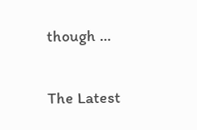though …


The Latest